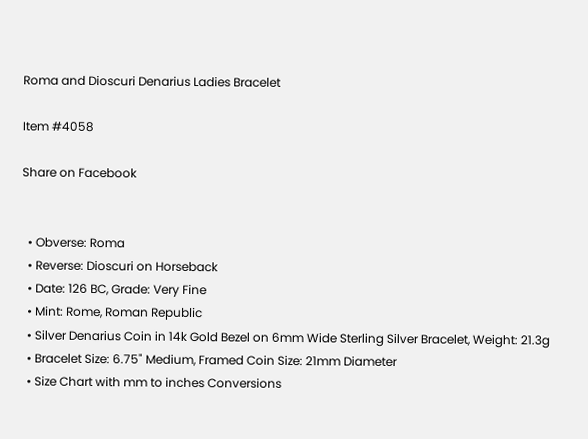Roma and Dioscuri Denarius Ladies Bracelet

Item #4058

Share on Facebook


  • Obverse: Roma
  • Reverse: Dioscuri on Horseback
  • Date: 126 BC, Grade: Very Fine
  • Mint: Rome, Roman Republic
  • Silver Denarius Coin in 14k Gold Bezel on 6mm Wide Sterling Silver Bracelet, Weight: 21.3g
  • Bracelet Size: 6.75" Medium, Framed Coin Size: 21mm Diameter
  • Size Chart with mm to inches Conversions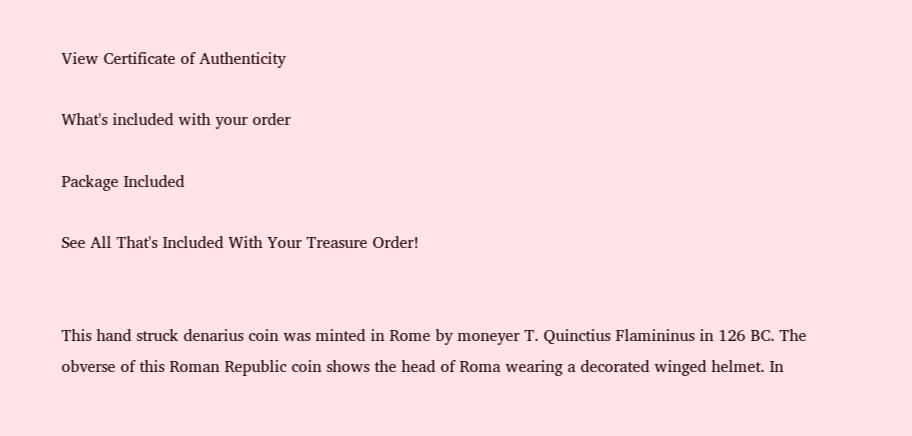View Certificate of Authenticity

What's included with your order

Package Included

See All That's Included With Your Treasure Order!


This hand struck denarius coin was minted in Rome by moneyer T. Quinctius Flamininus in 126 BC. The obverse of this Roman Republic coin shows the head of Roma wearing a decorated winged helmet. In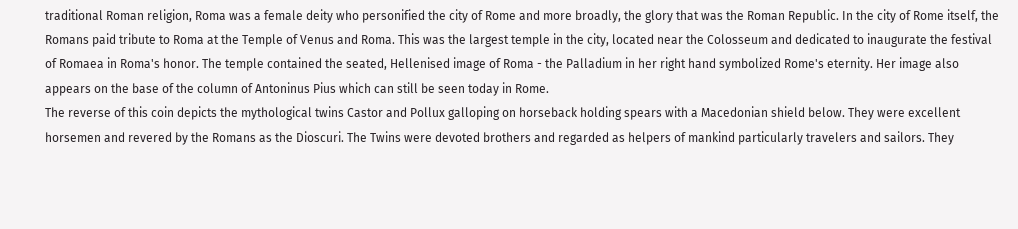traditional Roman religion, Roma was a female deity who personified the city of Rome and more broadly, the glory that was the Roman Republic. In the city of Rome itself, the Romans paid tribute to Roma at the Temple of Venus and Roma. This was the largest temple in the city, located near the Colosseum and dedicated to inaugurate the festival of Romaea in Roma's honor. The temple contained the seated, Hellenised image of Roma - the Palladium in her right hand symbolized Rome's eternity. Her image also appears on the base of the column of Antoninus Pius which can still be seen today in Rome.
The reverse of this coin depicts the mythological twins Castor and Pollux galloping on horseback holding spears with a Macedonian shield below. They were excellent horsemen and revered by the Romans as the Dioscuri. The Twins were devoted brothers and regarded as helpers of mankind particularly travelers and sailors. They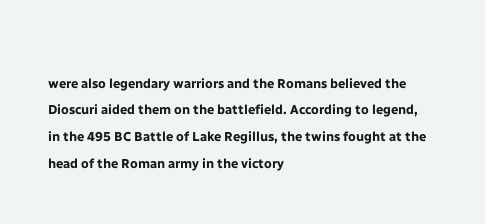were also legendary warriors and the Romans believed the Dioscuri aided them on the battlefield. According to legend, in the 495 BC Battle of Lake Regillus, the twins fought at the head of the Roman army in the victory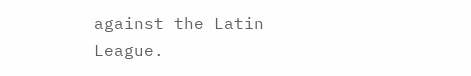against the Latin League.